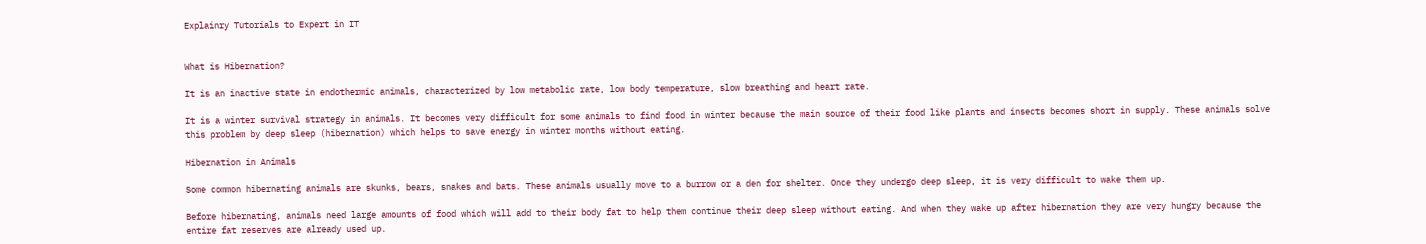Explainry Tutorials to Expert in IT


What is Hibernation?

It is an inactive state in endothermic animals, characterized by low metabolic rate, low body temperature, slow breathing and heart rate.

It is a winter survival strategy in animals. It becomes very difficult for some animals to find food in winter because the main source of their food like plants and insects becomes short in supply. These animals solve this problem by deep sleep (hibernation) which helps to save energy in winter months without eating.

Hibernation in Animals

Some common hibernating animals are skunks, bears, snakes and bats. These animals usually move to a burrow or a den for shelter. Once they undergo deep sleep, it is very difficult to wake them up.

Before hibernating, animals need large amounts of food which will add to their body fat to help them continue their deep sleep without eating. And when they wake up after hibernation they are very hungry because the entire fat reserves are already used up.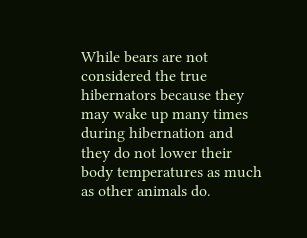While bears are not considered the true hibernators because they may wake up many times during hibernation and they do not lower their body temperatures as much as other animals do.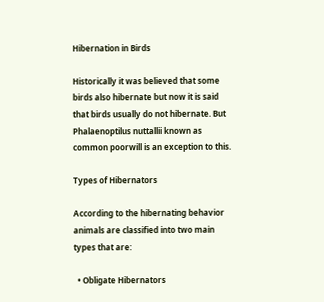Hibernation in Birds

Historically it was believed that some birds also hibernate but now it is said that birds usually do not hibernate. But Phalaenoptilus nuttallii known as common poorwill is an exception to this.

Types of Hibernators

According to the hibernating behavior animals are classified into two main types that are:

  • Obligate Hibernators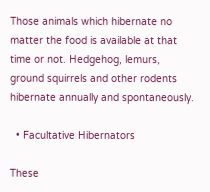Those animals which hibernate no matter the food is available at that time or not. Hedgehog, lemurs, ground squirrels and other rodents hibernate annually and spontaneously.

  • Facultative Hibernators

These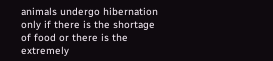animals undergo hibernation only if there is the shortage of food or there is the extremely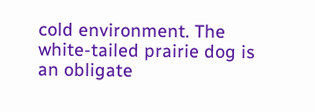cold environment. The white-tailed prairie dog is an obligate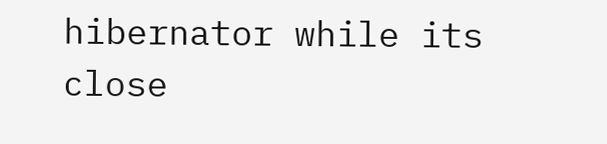hibernator while its close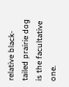relative black-tailed prairie dog is the facultative one.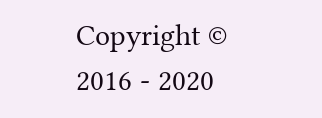Copyright © 2016 - 2020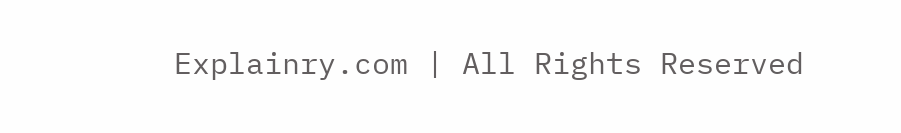Explainry.com | All Rights Reserved